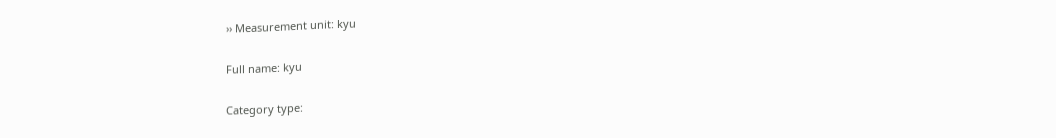›› Measurement unit: kyu

Full name: kyu

Category type: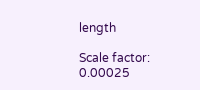length

Scale factor: 0.00025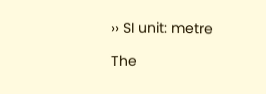›› SI unit: metre

The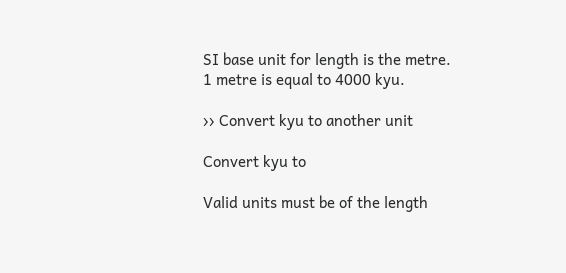SI base unit for length is the metre.
1 metre is equal to 4000 kyu.

›› Convert kyu to another unit

Convert kyu to

Valid units must be of the length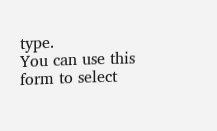type.
You can use this form to select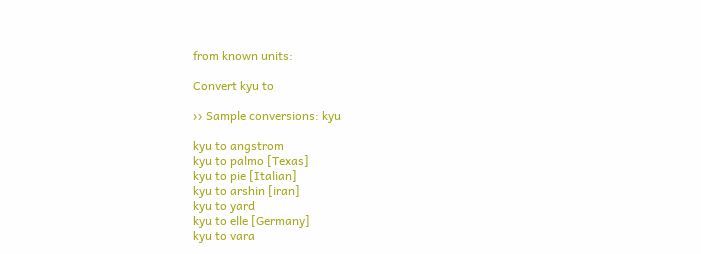from known units:

Convert kyu to

›› Sample conversions: kyu

kyu to angstrom
kyu to palmo [Texas]
kyu to pie [Italian]
kyu to arshin [iran]
kyu to yard
kyu to elle [Germany]
kyu to vara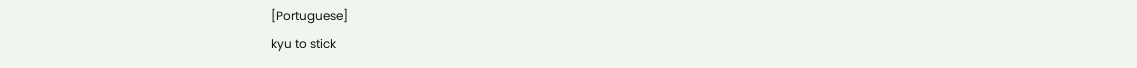[Portuguese]
kyu to stick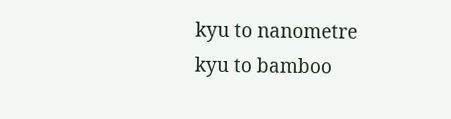kyu to nanometre
kyu to bamboo